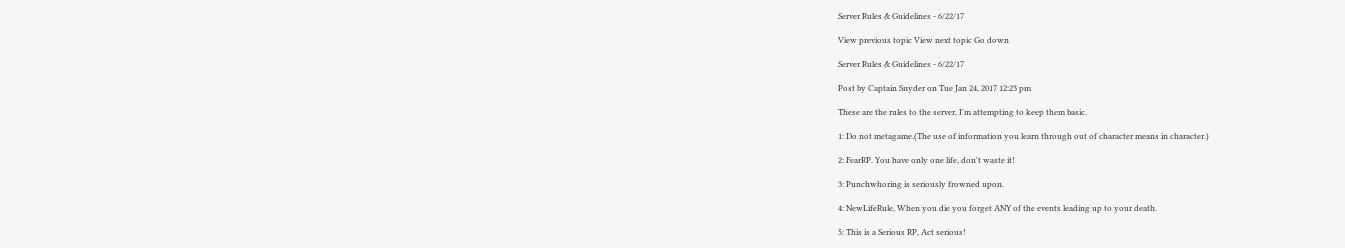Server Rules & Guidelines - 6/22/17

View previous topic View next topic Go down

Server Rules & Guidelines - 6/22/17

Post by Captain Snyder on Tue Jan 24, 2017 12:23 pm

These are the rules to the server, I'm attempting to keep them basic.

1: Do not metagame.(The use of information you learn through out of character means in character.)

2: FearRP. You have only one life, don't waste it!

3: Punchwhoring is seriously frowned upon.

4: NewLifeRule, When you die you forget ANY of the events leading up to your death.

5: This is a Serious RP, Act serious!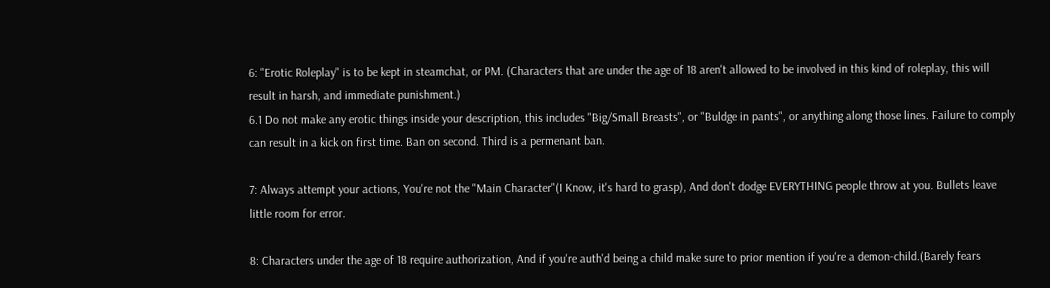6: "Erotic Roleplay" is to be kept in steamchat, or PM. (Characters that are under the age of 18 aren't allowed to be involved in this kind of roleplay, this will result in harsh, and immediate punishment.)
6.1 Do not make any erotic things inside your description, this includes "Big/Small Breasts", or "Buldge in pants", or anything along those lines. Failure to comply can result in a kick on first time. Ban on second. Third is a permenant ban.

7: Always attempt your actions, You're not the "Main Character"(I Know, it's hard to grasp), And don't dodge EVERYTHING people throw at you. Bullets leave little room for error.

8: Characters under the age of 18 require authorization, And if you're auth'd being a child make sure to prior mention if you're a demon-child.(Barely fears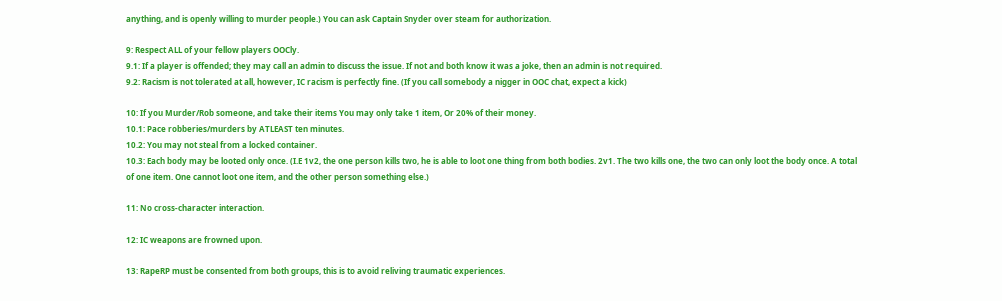anything, and is openly willing to murder people.) You can ask Captain Snyder over steam for authorization.

9: Respect ALL of your fellow players OOCly.
9.1: If a player is offended; they may call an admin to discuss the issue. If not and both know it was a joke, then an admin is not required.
9.2: Racism is not tolerated at all, however, IC racism is perfectly fine. (If you call somebody a nigger in OOC chat, expect a kick)

10: If you Murder/Rob someone, and take their items You may only take 1 item, Or 20% of their money.
10.1: Pace robberies/murders by ATLEAST ten minutes.
10.2: You may not steal from a locked container.
10.3: Each body may be looted only once. (I.E 1v2, the one person kills two, he is able to loot one thing from both bodies. 2v1. The two kills one, the two can only loot the body once. A total of one item. One cannot loot one item, and the other person something else.)

11: No cross-character interaction.

12: IC weapons are frowned upon.

13: RapeRP must be consented from both groups, this is to avoid reliving traumatic experiences.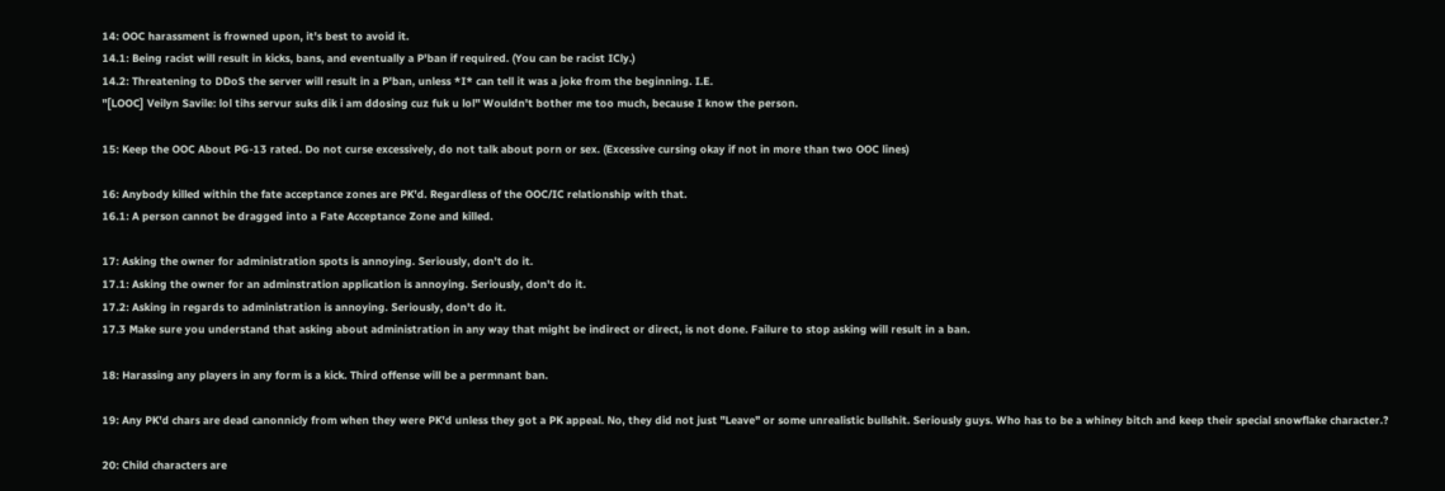14: OOC harassment is frowned upon, it's best to avoid it.
14.1: Being racist will result in kicks, bans, and eventually a P'ban if required. (You can be racist ICly.)
14.2: Threatening to DDoS the server will result in a P'ban, unless *I* can tell it was a joke from the beginning. I.E.
"[LOOC] Veilyn Savile: lol tihs servur suks dik i am ddosing cuz fuk u lol" Wouldn't bother me too much, because I know the person.

15: Keep the OOC About PG-13 rated. Do not curse excessively, do not talk about porn or sex. (Excessive cursing okay if not in more than two OOC lines)

16: Anybody killed within the fate acceptance zones are PK'd. Regardless of the OOC/IC relationship with that.
16.1: A person cannot be dragged into a Fate Acceptance Zone and killed.

17: Asking the owner for administration spots is annoying. Seriously, don't do it.
17.1: Asking the owner for an adminstration application is annoying. Seriously, don't do it.
17.2: Asking in regards to administration is annoying. Seriously, don't do it.
17.3 Make sure you understand that asking about administration in any way that might be indirect or direct, is not done. Failure to stop asking will result in a ban.

18: Harassing any players in any form is a kick. Third offense will be a permnant ban.

19: Any PK'd chars are dead canonnicly from when they were PK'd unless they got a PK appeal. No, they did not just "Leave" or some unrealistic bullshit. Seriously guys. Who has to be a whiney bitch and keep their special snowflake character.?

20: Child characters are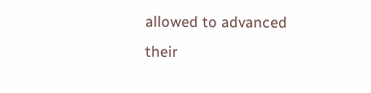allowed to advanced their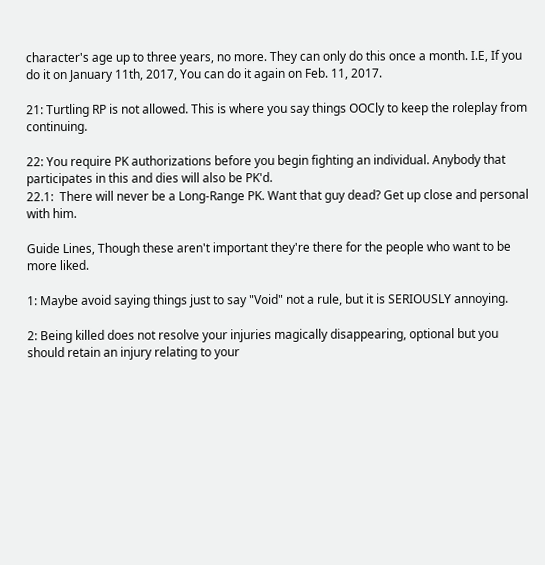character's age up to three years, no more. They can only do this once a month. I.E, If you do it on January 11th, 2017, You can do it again on Feb. 11, 2017.

21: Turtling RP is not allowed. This is where you say things OOCly to keep the roleplay from continuing.

22: You require PK authorizations before you begin fighting an individual. Anybody that participates in this and dies will also be PK'd.
22.1:  There will never be a Long-Range PK. Want that guy dead? Get up close and personal with him.

Guide Lines, Though these aren't important they're there for the people who want to be more liked.

1: Maybe avoid saying things just to say "Void" not a rule, but it is SERIOUSLY annoying.

2: Being killed does not resolve your injuries magically disappearing, optional but you should retain an injury relating to your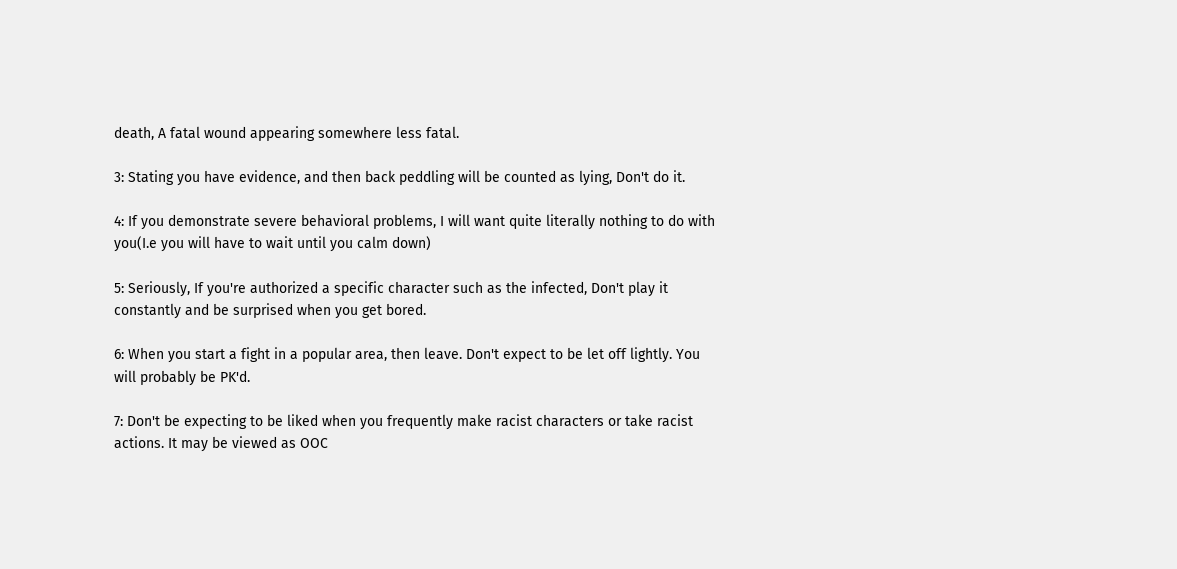death, A fatal wound appearing somewhere less fatal.

3: Stating you have evidence, and then back peddling will be counted as lying, Don't do it.

4: If you demonstrate severe behavioral problems, I will want quite literally nothing to do with you(I.e you will have to wait until you calm down)

5: Seriously, If you're authorized a specific character such as the infected, Don't play it constantly and be surprised when you get bored.

6: When you start a fight in a popular area, then leave. Don't expect to be let off lightly. You will probably be PK'd.

7: Don't be expecting to be liked when you frequently make racist characters or take racist actions. It may be viewed as OOC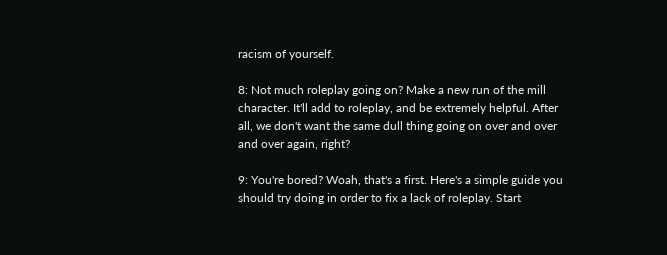racism of yourself.

8: Not much roleplay going on? Make a new run of the mill character. It'll add to roleplay, and be extremely helpful. After all, we don't want the same dull thing going on over and over and over again, right?

9: You're bored? Woah, that's a first. Here's a simple guide you should try doing in order to fix a lack of roleplay. Start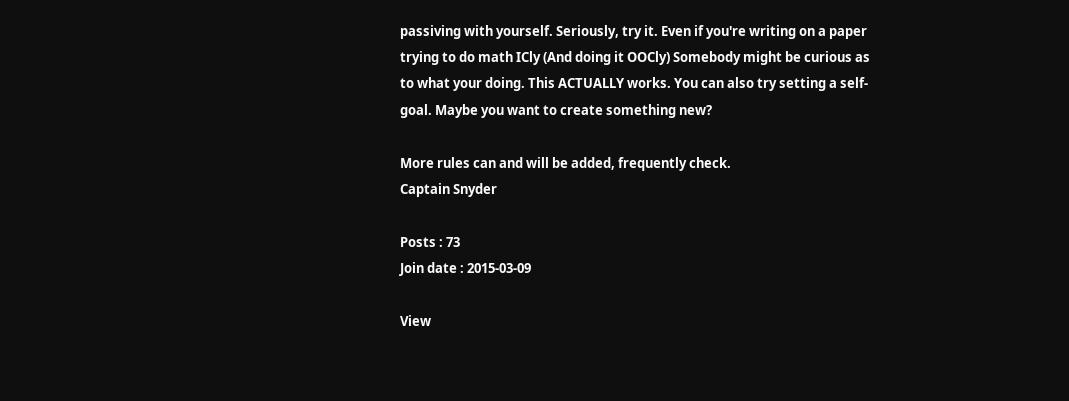passiving with yourself. Seriously, try it. Even if you're writing on a paper trying to do math ICly (And doing it OOCly) Somebody might be curious as to what your doing. This ACTUALLY works. You can also try setting a self-goal. Maybe you want to create something new?

More rules can and will be added, frequently check.
Captain Snyder

Posts : 73
Join date : 2015-03-09

View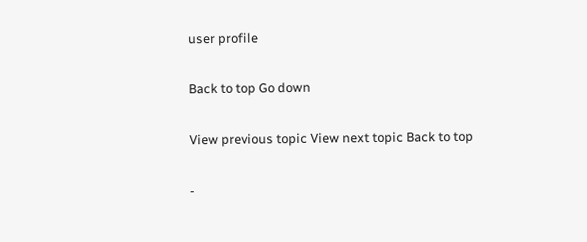user profile

Back to top Go down

View previous topic View next topic Back to top

-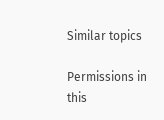Similar topics

Permissions in this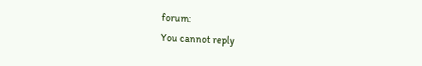forum:
You cannot reply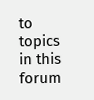to topics in this forum